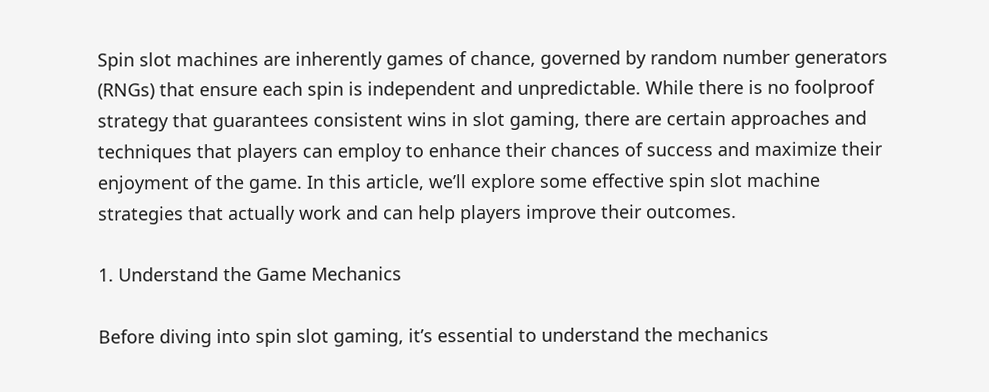Spin slot machines are inherently games of chance, governed by random number generators (RNGs) that ensure each spin is independent and unpredictable. While there is no foolproof strategy that guarantees consistent wins in slot gaming, there are certain approaches and techniques that players can employ to enhance their chances of success and maximize their enjoyment of the game. In this article, we’ll explore some effective spin slot machine strategies that actually work and can help players improve their outcomes.

1. Understand the Game Mechanics

Before diving into spin slot gaming, it’s essential to understand the mechanics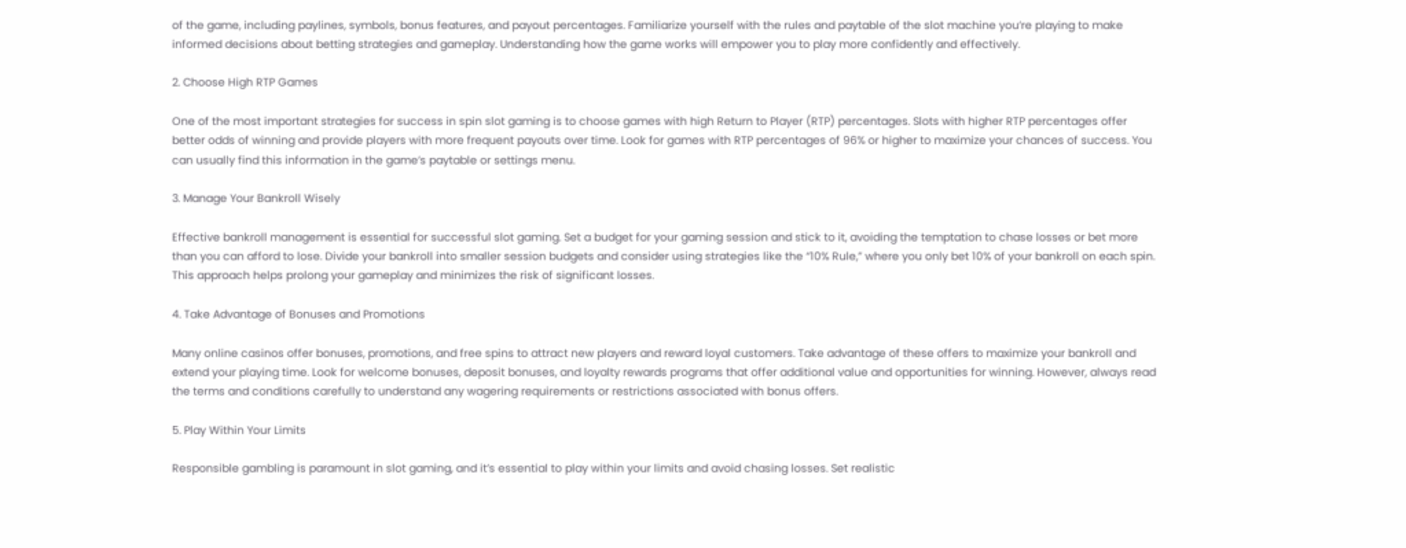of the game, including paylines, symbols, bonus features, and payout percentages. Familiarize yourself with the rules and paytable of the slot machine you’re playing to make informed decisions about betting strategies and gameplay. Understanding how the game works will empower you to play more confidently and effectively.

2. Choose High RTP Games

One of the most important strategies for success in spin slot gaming is to choose games with high Return to Player (RTP) percentages. Slots with higher RTP percentages offer better odds of winning and provide players with more frequent payouts over time. Look for games with RTP percentages of 96% or higher to maximize your chances of success. You can usually find this information in the game’s paytable or settings menu.

3. Manage Your Bankroll Wisely

Effective bankroll management is essential for successful slot gaming. Set a budget for your gaming session and stick to it, avoiding the temptation to chase losses or bet more than you can afford to lose. Divide your bankroll into smaller session budgets and consider using strategies like the “10% Rule,” where you only bet 10% of your bankroll on each spin. This approach helps prolong your gameplay and minimizes the risk of significant losses.

4. Take Advantage of Bonuses and Promotions

Many online casinos offer bonuses, promotions, and free spins to attract new players and reward loyal customers. Take advantage of these offers to maximize your bankroll and extend your playing time. Look for welcome bonuses, deposit bonuses, and loyalty rewards programs that offer additional value and opportunities for winning. However, always read the terms and conditions carefully to understand any wagering requirements or restrictions associated with bonus offers.

5. Play Within Your Limits

Responsible gambling is paramount in slot gaming, and it’s essential to play within your limits and avoid chasing losses. Set realistic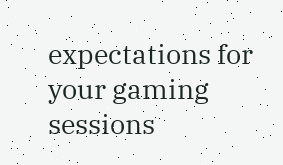expectations for your gaming sessions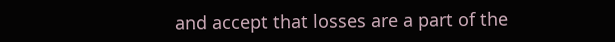and accept that losses are a part of the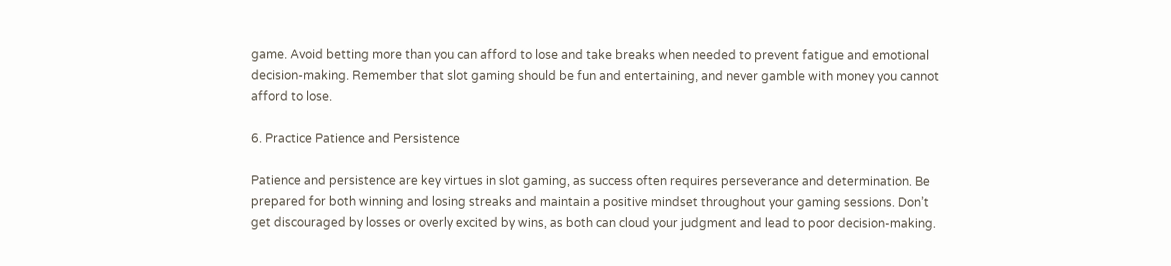game. Avoid betting more than you can afford to lose and take breaks when needed to prevent fatigue and emotional decision-making. Remember that slot gaming should be fun and entertaining, and never gamble with money you cannot afford to lose.

6. Practice Patience and Persistence

Patience and persistence are key virtues in slot gaming, as success often requires perseverance and determination. Be prepared for both winning and losing streaks and maintain a positive mindset throughout your gaming sessions. Don’t get discouraged by losses or overly excited by wins, as both can cloud your judgment and lead to poor decision-making.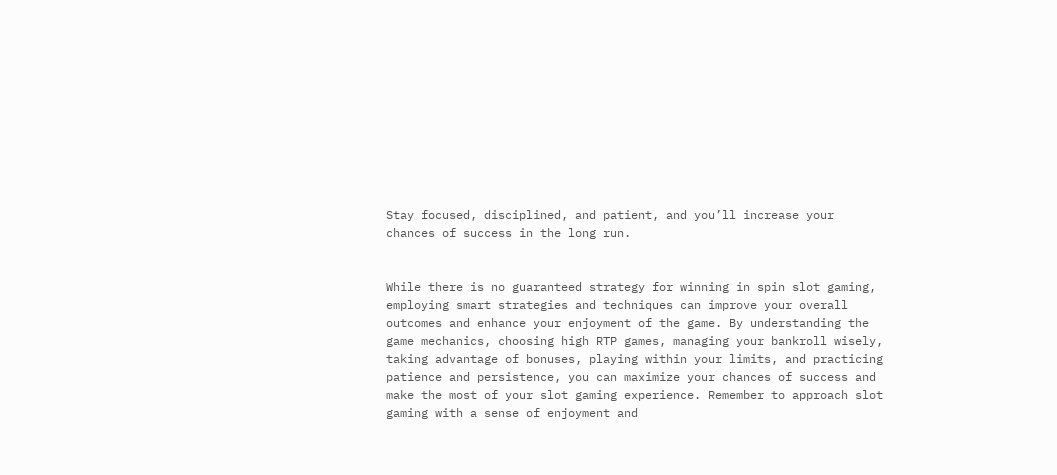Stay focused, disciplined, and patient, and you’ll increase your chances of success in the long run.


While there is no guaranteed strategy for winning in spin slot gaming, employing smart strategies and techniques can improve your overall outcomes and enhance your enjoyment of the game. By understanding the game mechanics, choosing high RTP games, managing your bankroll wisely, taking advantage of bonuses, playing within your limits, and practicing patience and persistence, you can maximize your chances of success and make the most of your slot gaming experience. Remember to approach slot gaming with a sense of enjoyment and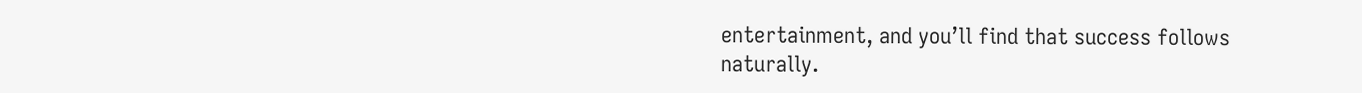entertainment, and you’ll find that success follows naturally.